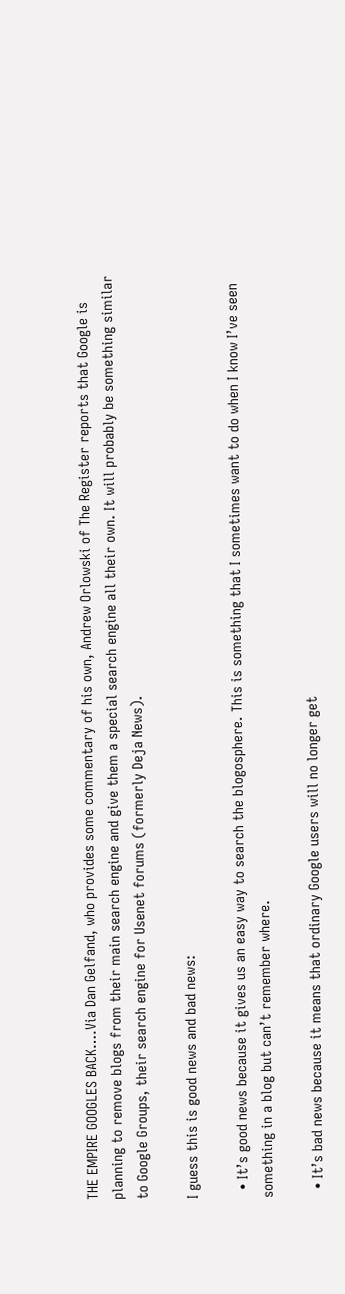THE EMPIRE GOOGLES BACK….Via Dan Gelfand, who provides some commentary of his own, Andrew Orlowski of The Register reports that Google is planning to remove blogs from their main search engine and give them a special search engine all their own. It will probably be something similar to Google Groups, their search engine for Usenet forums (formerly Deja News).

I guess this is good news and bad news:

  • It’s good news because it gives us an easy way to search the blogosphere. This is something that I sometimes want to do when I know I’ve seen something in a blog but can’t remember where.

  • It’s bad news because it means that ordinary Google users will no longer get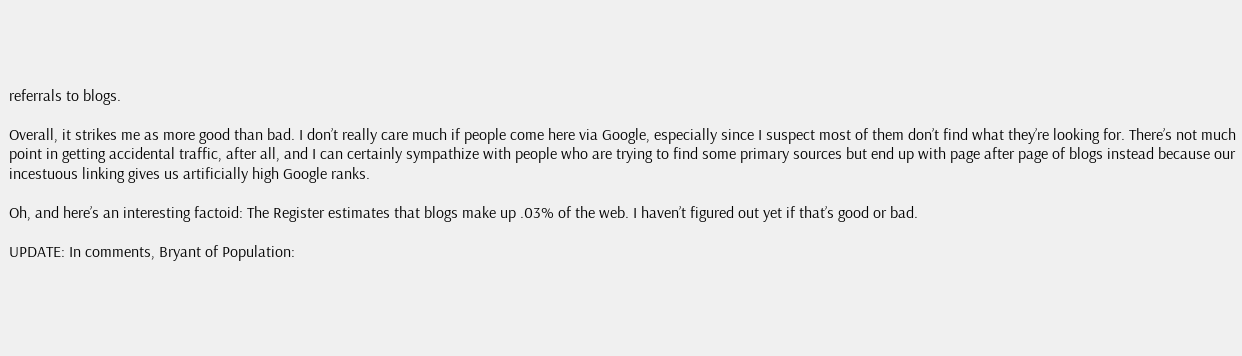referrals to blogs.

Overall, it strikes me as more good than bad. I don’t really care much if people come here via Google, especially since I suspect most of them don’t find what they’re looking for. There’s not much point in getting accidental traffic, after all, and I can certainly sympathize with people who are trying to find some primary sources but end up with page after page of blogs instead because our incestuous linking gives us artificially high Google ranks.

Oh, and here’s an interesting factoid: The Register estimates that blogs make up .03% of the web. I haven’t figured out yet if that’s good or bad.

UPDATE: In comments, Bryant of Population: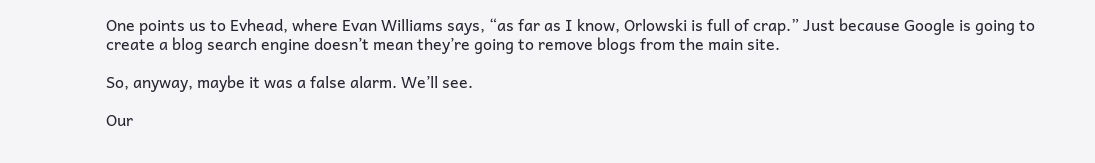One points us to Evhead, where Evan Williams says, “as far as I know, Orlowski is full of crap.” Just because Google is going to create a blog search engine doesn’t mean they’re going to remove blogs from the main site.

So, anyway, maybe it was a false alarm. We’ll see.

Our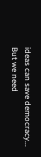ideas can save democracy... But we need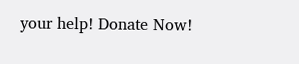your help! Donate Now!